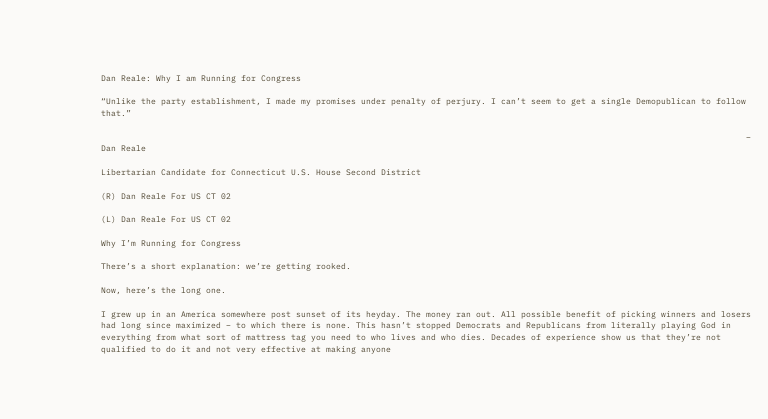Dan Reale: Why I am Running for Congress

“Unlike the party establishment, I made my promises under penalty of perjury. I can’t seem to get a single Demopublican to follow that.”

                                                                                                                                 – Dan Reale

Libertarian Candidate for Connecticut U.S. House Second District

(R) Dan Reale For US CT 02

(L) Dan Reale For US CT 02

Why I’m Running for Congress

There’s a short explanation: we’re getting rooked.

Now, here’s the long one.

I grew up in an America somewhere post sunset of its heyday. The money ran out. All possible benefit of picking winners and losers had long since maximized – to which there is none. This hasn’t stopped Democrats and Republicans from literally playing God in everything from what sort of mattress tag you need to who lives and who dies. Decades of experience show us that they’re not qualified to do it and not very effective at making anyone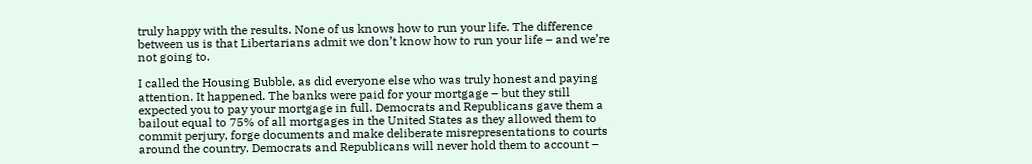truly happy with the results. None of us knows how to run your life. The difference between us is that Libertarians admit we don’t know how to run your life – and we’re not going to.

I called the Housing Bubble, as did everyone else who was truly honest and paying attention. It happened. The banks were paid for your mortgage – but they still expected you to pay your mortgage in full. Democrats and Republicans gave them a bailout equal to 75% of all mortgages in the United States as they allowed them to commit perjury, forge documents and make deliberate misrepresentations to courts around the country. Democrats and Republicans will never hold them to account –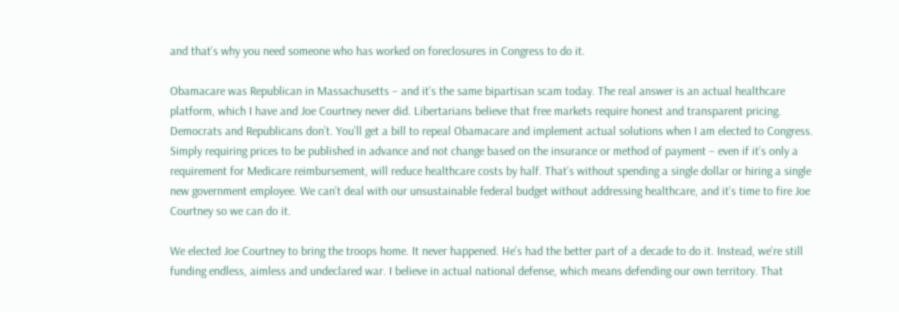and that’s why you need someone who has worked on foreclosures in Congress to do it.

Obamacare was Republican in Massachusetts – and it’s the same bipartisan scam today. The real answer is an actual healthcare platform, which I have and Joe Courtney never did. Libertarians believe that free markets require honest and transparent pricing. Democrats and Republicans don’t. You’ll get a bill to repeal Obamacare and implement actual solutions when I am elected to Congress. Simply requiring prices to be published in advance and not change based on the insurance or method of payment – even if it’s only a requirement for Medicare reimbursement, will reduce healthcare costs by half. That’s without spending a single dollar or hiring a single new government employee. We can’t deal with our unsustainable federal budget without addressing healthcare, and it’s time to fire Joe Courtney so we can do it.

We elected Joe Courtney to bring the troops home. It never happened. He’s had the better part of a decade to do it. Instead, we’re still funding endless, aimless and undeclared war. I believe in actual national defense, which means defending our own territory. That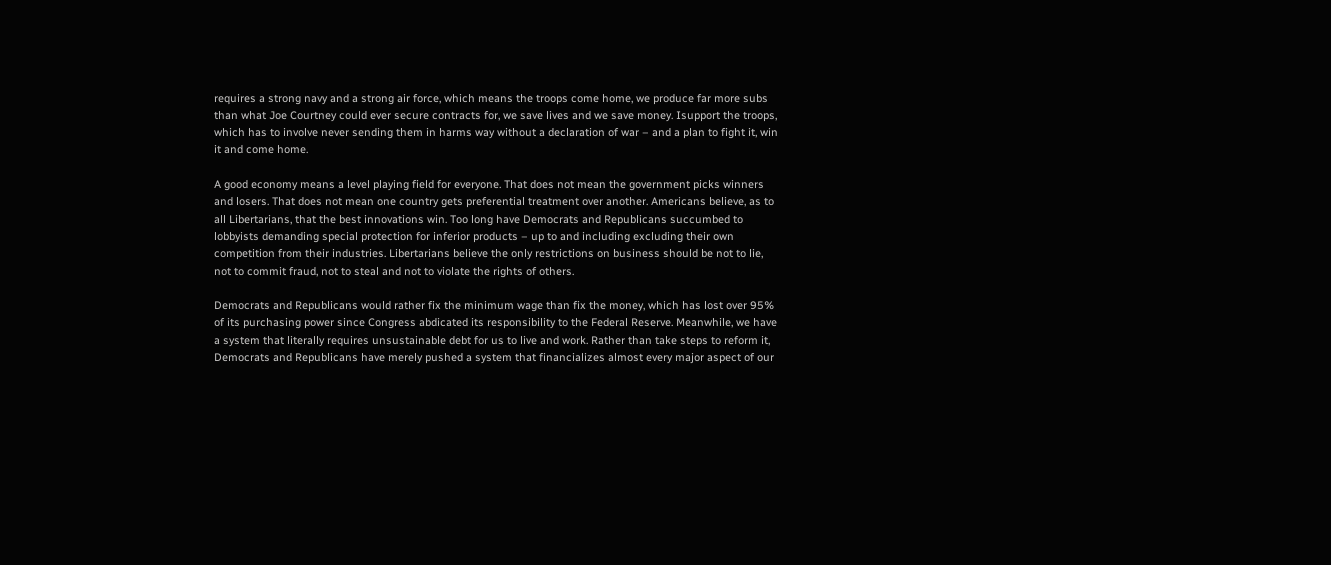requires a strong navy and a strong air force, which means the troops come home, we produce far more subs than what Joe Courtney could ever secure contracts for, we save lives and we save money. Isupport the troops, which has to involve never sending them in harms way without a declaration of war – and a plan to fight it, win it and come home.

A good economy means a level playing field for everyone. That does not mean the government picks winners and losers. That does not mean one country gets preferential treatment over another. Americans believe, as to all Libertarians, that the best innovations win. Too long have Democrats and Republicans succumbed to lobbyists demanding special protection for inferior products – up to and including excluding their own competition from their industries. Libertarians believe the only restrictions on business should be not to lie, not to commit fraud, not to steal and not to violate the rights of others.

Democrats and Republicans would rather fix the minimum wage than fix the money, which has lost over 95% of its purchasing power since Congress abdicated its responsibility to the Federal Reserve. Meanwhile, we have a system that literally requires unsustainable debt for us to live and work. Rather than take steps to reform it, Democrats and Republicans have merely pushed a system that financializes almost every major aspect of our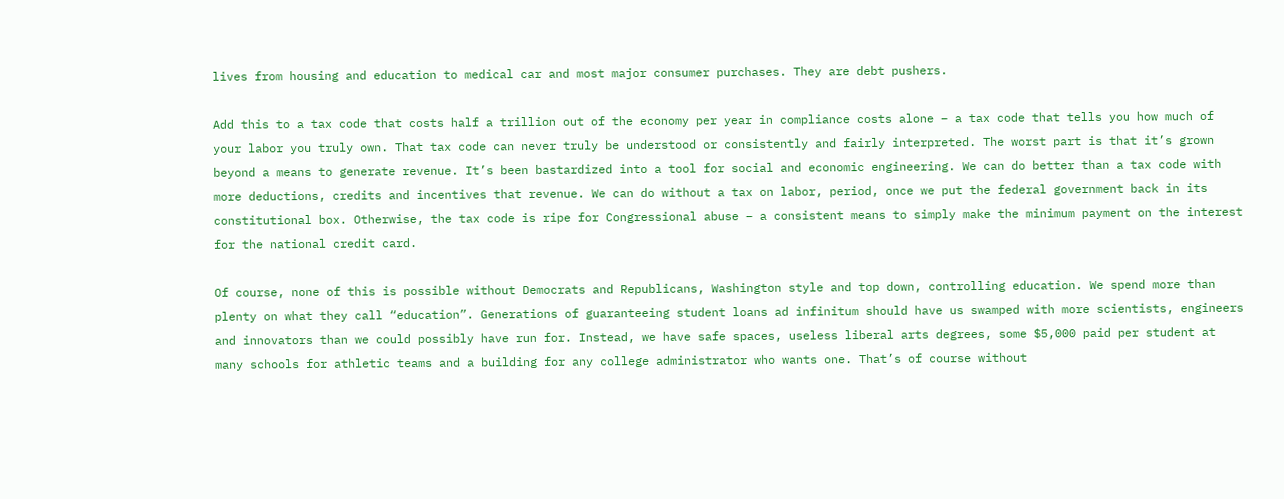lives from housing and education to medical car and most major consumer purchases. They are debt pushers.

Add this to a tax code that costs half a trillion out of the economy per year in compliance costs alone – a tax code that tells you how much of your labor you truly own. That tax code can never truly be understood or consistently and fairly interpreted. The worst part is that it’s grown beyond a means to generate revenue. It’s been bastardized into a tool for social and economic engineering. We can do better than a tax code with more deductions, credits and incentives that revenue. We can do without a tax on labor, period, once we put the federal government back in its constitutional box. Otherwise, the tax code is ripe for Congressional abuse – a consistent means to simply make the minimum payment on the interest for the national credit card.

Of course, none of this is possible without Democrats and Republicans, Washington style and top down, controlling education. We spend more than plenty on what they call “education”. Generations of guaranteeing student loans ad infinitum should have us swamped with more scientists, engineers and innovators than we could possibly have run for. Instead, we have safe spaces, useless liberal arts degrees, some $5,000 paid per student at many schools for athletic teams and a building for any college administrator who wants one. That’s of course without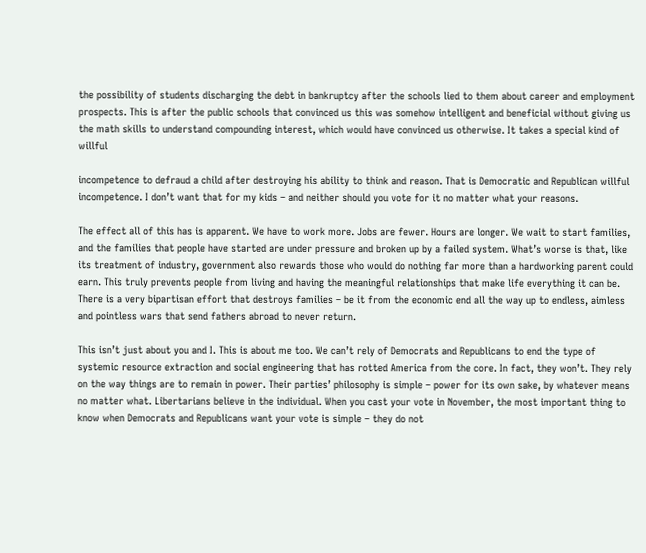the possibility of students discharging the debt in bankruptcy after the schools lied to them about career and employment prospects. This is after the public schools that convinced us this was somehow intelligent and beneficial without giving us the math skills to understand compounding interest, which would have convinced us otherwise. It takes a special kind of willful

incompetence to defraud a child after destroying his ability to think and reason. That is Democratic and Republican willful incompetence. I don’t want that for my kids – and neither should you vote for it no matter what your reasons.

The effect all of this has is apparent. We have to work more. Jobs are fewer. Hours are longer. We wait to start families, and the families that people have started are under pressure and broken up by a failed system. What’s worse is that, like its treatment of industry, government also rewards those who would do nothing far more than a hardworking parent could earn. This truly prevents people from living and having the meaningful relationships that make life everything it can be. There is a very bipartisan effort that destroys families – be it from the economic end all the way up to endless, aimless and pointless wars that send fathers abroad to never return.

This isn’t just about you and I. This is about me too. We can’t rely of Democrats and Republicans to end the type of systemic resource extraction and social engineering that has rotted America from the core. In fact, they won’t. They rely on the way things are to remain in power. Their parties’ philosophy is simple – power for its own sake, by whatever means no matter what. Libertarians believe in the individual. When you cast your vote in November, the most important thing to know when Democrats and Republicans want your vote is simple – they do not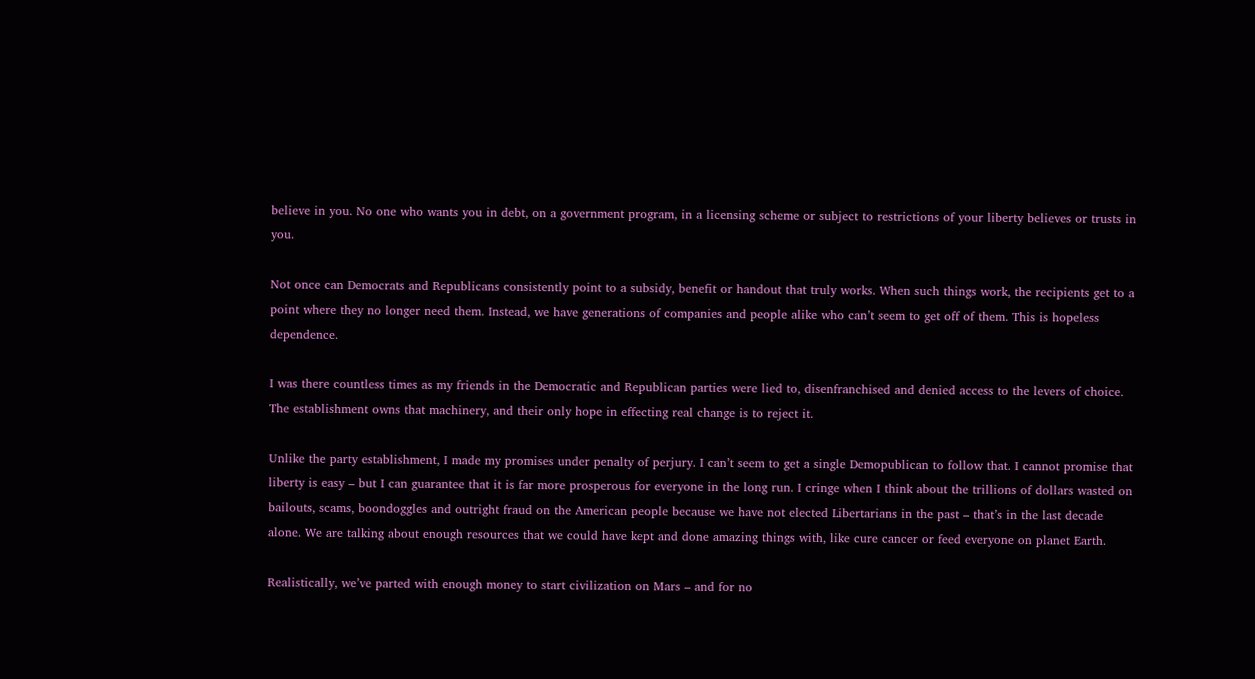believe in you. No one who wants you in debt, on a government program, in a licensing scheme or subject to restrictions of your liberty believes or trusts in you.

Not once can Democrats and Republicans consistently point to a subsidy, benefit or handout that truly works. When such things work, the recipients get to a point where they no longer need them. Instead, we have generations of companies and people alike who can’t seem to get off of them. This is hopeless dependence.

I was there countless times as my friends in the Democratic and Republican parties were lied to, disenfranchised and denied access to the levers of choice. The establishment owns that machinery, and their only hope in effecting real change is to reject it.

Unlike the party establishment, I made my promises under penalty of perjury. I can’t seem to get a single Demopublican to follow that. I cannot promise that liberty is easy – but I can guarantee that it is far more prosperous for everyone in the long run. I cringe when I think about the trillions of dollars wasted on bailouts, scams, boondoggles and outright fraud on the American people because we have not elected Libertarians in the past – that’s in the last decade alone. We are talking about enough resources that we could have kept and done amazing things with, like cure cancer or feed everyone on planet Earth.

Realistically, we’ve parted with enough money to start civilization on Mars – and for no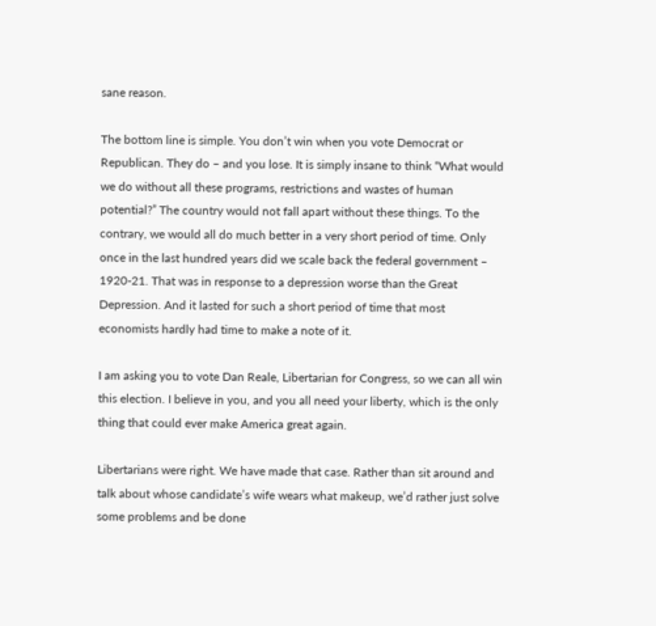sane reason.

The bottom line is simple. You don’t win when you vote Democrat or Republican. They do – and you lose. It is simply insane to think “What would we do without all these programs, restrictions and wastes of human potential?” The country would not fall apart without these things. To the contrary, we would all do much better in a very short period of time. Only once in the last hundred years did we scale back the federal government – 1920-21. That was in response to a depression worse than the Great Depression. And it lasted for such a short period of time that most economists hardly had time to make a note of it.

I am asking you to vote Dan Reale, Libertarian for Congress, so we can all win this election. I believe in you, and you all need your liberty, which is the only thing that could ever make America great again.

Libertarians were right. We have made that case. Rather than sit around and talk about whose candidate’s wife wears what makeup, we’d rather just solve some problems and be done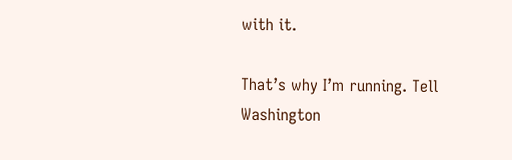with it.

That’s why I’m running. Tell Washington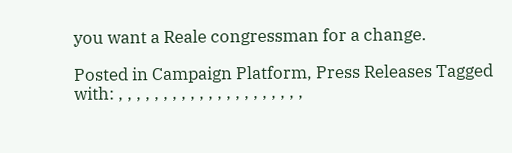you want a Reale congressman for a change.

Posted in Campaign Platform, Press Releases Tagged with: , , , , , , , , , , , , , , , , , , , , ,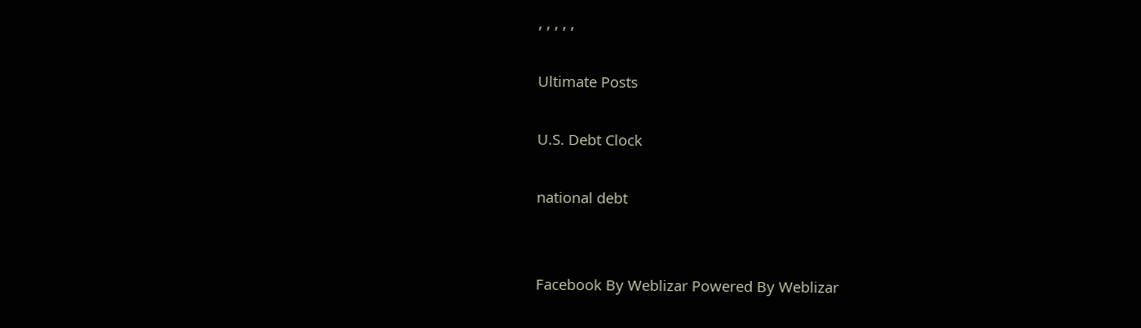, , , , ,

Ultimate Posts

U.S. Debt Clock

national debt


Facebook By Weblizar Powered By Weblizar